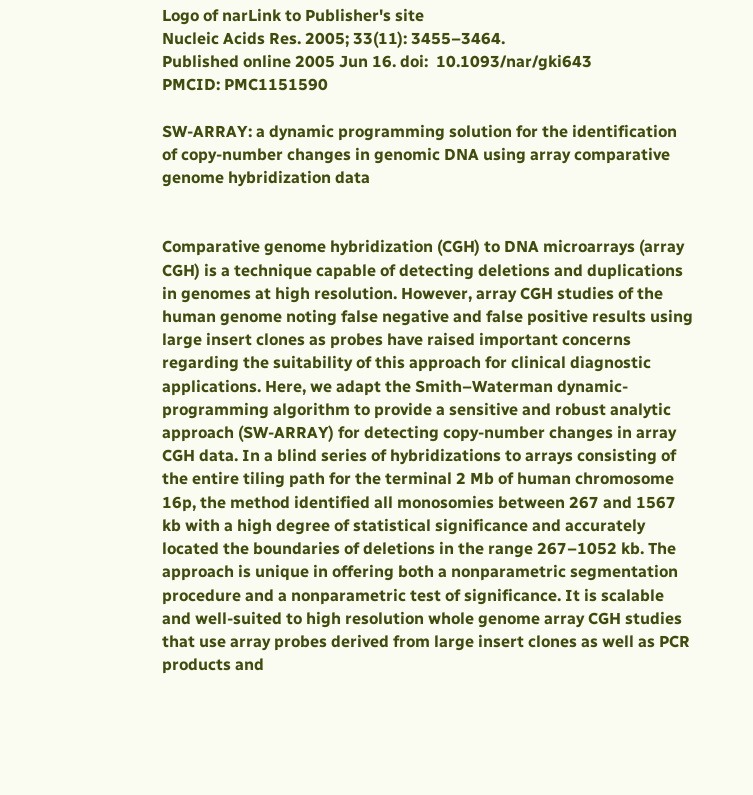Logo of narLink to Publisher's site
Nucleic Acids Res. 2005; 33(11): 3455–3464.
Published online 2005 Jun 16. doi:  10.1093/nar/gki643
PMCID: PMC1151590

SW-ARRAY: a dynamic programming solution for the identification of copy-number changes in genomic DNA using array comparative genome hybridization data


Comparative genome hybridization (CGH) to DNA microarrays (array CGH) is a technique capable of detecting deletions and duplications in genomes at high resolution. However, array CGH studies of the human genome noting false negative and false positive results using large insert clones as probes have raised important concerns regarding the suitability of this approach for clinical diagnostic applications. Here, we adapt the Smith–Waterman dynamic-programming algorithm to provide a sensitive and robust analytic approach (SW-ARRAY) for detecting copy-number changes in array CGH data. In a blind series of hybridizations to arrays consisting of the entire tiling path for the terminal 2 Mb of human chromosome 16p, the method identified all monosomies between 267 and 1567 kb with a high degree of statistical significance and accurately located the boundaries of deletions in the range 267–1052 kb. The approach is unique in offering both a nonparametric segmentation procedure and a nonparametric test of significance. It is scalable and well-suited to high resolution whole genome array CGH studies that use array probes derived from large insert clones as well as PCR products and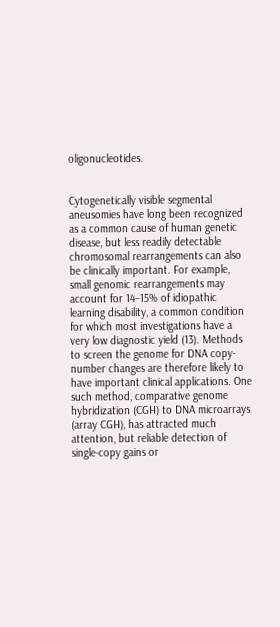oligonucleotides.


Cytogenetically visible segmental aneusomies have long been recognized as a common cause of human genetic disease, but less readily detectable chromosomal rearrangements can also be clinically important. For example, small genomic rearrangements may account for 14–15% of idiopathic learning disability, a common condition for which most investigations have a very low diagnostic yield (13). Methods to screen the genome for DNA copy-number changes are therefore likely to have important clinical applications. One such method, comparative genome hybridization (CGH) to DNA microarrays (array CGH), has attracted much attention, but reliable detection of single-copy gains or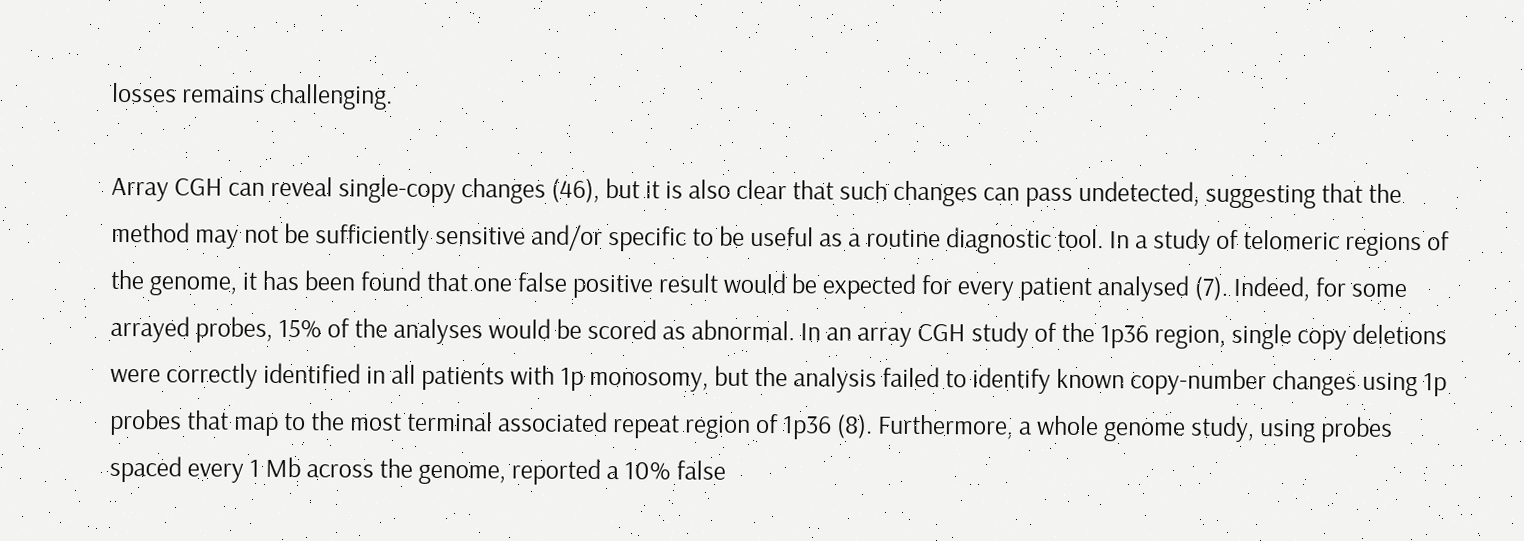losses remains challenging.

Array CGH can reveal single-copy changes (46), but it is also clear that such changes can pass undetected, suggesting that the method may not be sufficiently sensitive and/or specific to be useful as a routine diagnostic tool. In a study of telomeric regions of the genome, it has been found that one false positive result would be expected for every patient analysed (7). Indeed, for some arrayed probes, 15% of the analyses would be scored as abnormal. In an array CGH study of the 1p36 region, single copy deletions were correctly identified in all patients with 1p monosomy, but the analysis failed to identify known copy-number changes using 1p probes that map to the most terminal associated repeat region of 1p36 (8). Furthermore, a whole genome study, using probes spaced every 1 Mb across the genome, reported a 10% false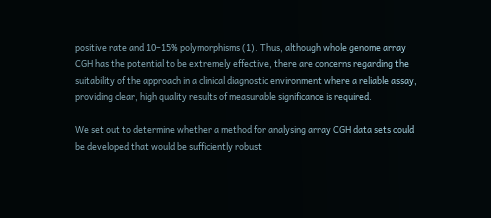positive rate and 10–15% polymorphisms (1). Thus, although whole genome array CGH has the potential to be extremely effective, there are concerns regarding the suitability of the approach in a clinical diagnostic environment where a reliable assay, providing clear, high quality results of measurable significance is required.

We set out to determine whether a method for analysing array CGH data sets could be developed that would be sufficiently robust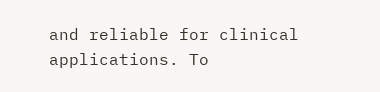and reliable for clinical applications. To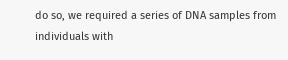do so, we required a series of DNA samples from individuals with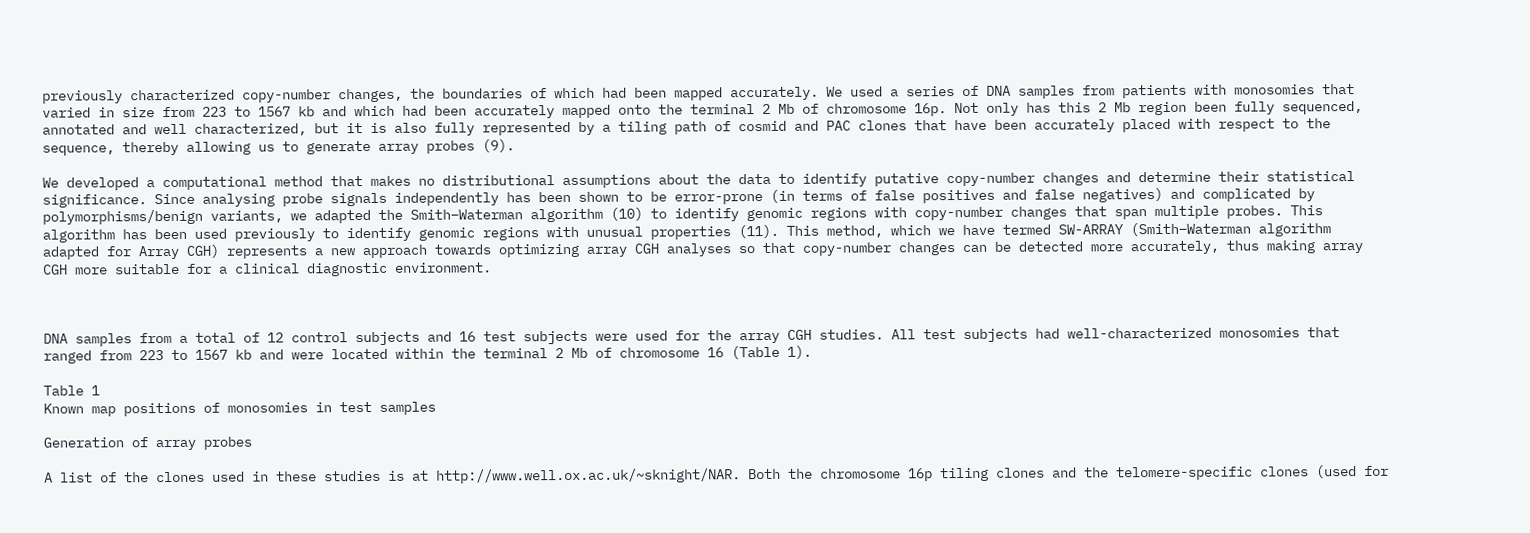previously characterized copy-number changes, the boundaries of which had been mapped accurately. We used a series of DNA samples from patients with monosomies that varied in size from 223 to 1567 kb and which had been accurately mapped onto the terminal 2 Mb of chromosome 16p. Not only has this 2 Mb region been fully sequenced, annotated and well characterized, but it is also fully represented by a tiling path of cosmid and PAC clones that have been accurately placed with respect to the sequence, thereby allowing us to generate array probes (9).

We developed a computational method that makes no distributional assumptions about the data to identify putative copy-number changes and determine their statistical significance. Since analysing probe signals independently has been shown to be error-prone (in terms of false positives and false negatives) and complicated by polymorphisms/benign variants, we adapted the Smith–Waterman algorithm (10) to identify genomic regions with copy-number changes that span multiple probes. This algorithm has been used previously to identify genomic regions with unusual properties (11). This method, which we have termed SW-ARRAY (Smith–Waterman algorithm adapted for Array CGH) represents a new approach towards optimizing array CGH analyses so that copy-number changes can be detected more accurately, thus making array CGH more suitable for a clinical diagnostic environment.



DNA samples from a total of 12 control subjects and 16 test subjects were used for the array CGH studies. All test subjects had well-characterized monosomies that ranged from 223 to 1567 kb and were located within the terminal 2 Mb of chromosome 16 (Table 1).

Table 1
Known map positions of monosomies in test samples

Generation of array probes

A list of the clones used in these studies is at http://www.well.ox.ac.uk/~sknight/NAR. Both the chromosome 16p tiling clones and the telomere-specific clones (used for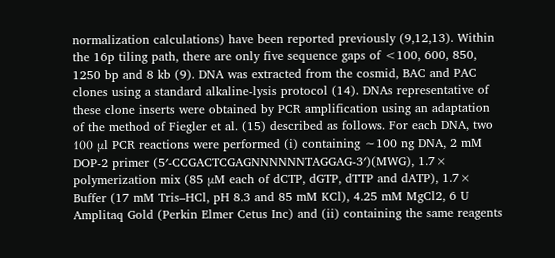normalization calculations) have been reported previously (9,12,13). Within the 16p tiling path, there are only five sequence gaps of <100, 600, 850, 1250 bp and 8 kb (9). DNA was extracted from the cosmid, BAC and PAC clones using a standard alkaline-lysis protocol (14). DNAs representative of these clone inserts were obtained by PCR amplification using an adaptation of the method of Fiegler et al. (15) described as follows. For each DNA, two 100 μl PCR reactions were performed (i) containing ∼100 ng DNA, 2 mM DOP-2 primer (5′-CCGACTCGAGNNNNNNTAGGAG-3′)(MWG), 1.7× polymerization mix (85 μM each of dCTP, dGTP, dTTP and dATP), 1.7× Buffer (17 mM Tris–HCl, pH 8.3 and 85 mM KCl), 4.25 mM MgCl2, 6 U Amplitaq Gold (Perkin Elmer Cetus Inc) and (ii) containing the same reagents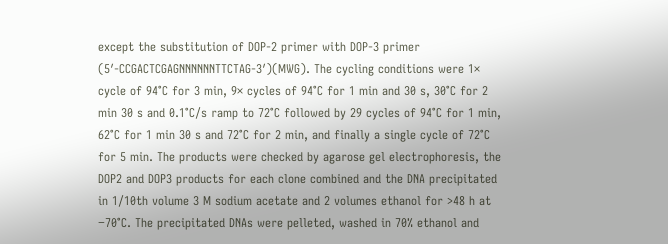except the substitution of DOP-2 primer with DOP-3 primer (5′-CCGACTCGAGNNNNNNTTCTAG-3′)(MWG). The cycling conditions were 1× cycle of 94°C for 3 min, 9× cycles of 94°C for 1 min and 30 s, 30°C for 2 min 30 s and 0.1°C/s ramp to 72°C followed by 29 cycles of 94°C for 1 min, 62°C for 1 min 30 s and 72°C for 2 min, and finally a single cycle of 72°C for 5 min. The products were checked by agarose gel electrophoresis, the DOP2 and DOP3 products for each clone combined and the DNA precipitated in 1/10th volume 3 M sodium acetate and 2 volumes ethanol for >48 h at −70°C. The precipitated DNAs were pelleted, washed in 70% ethanol and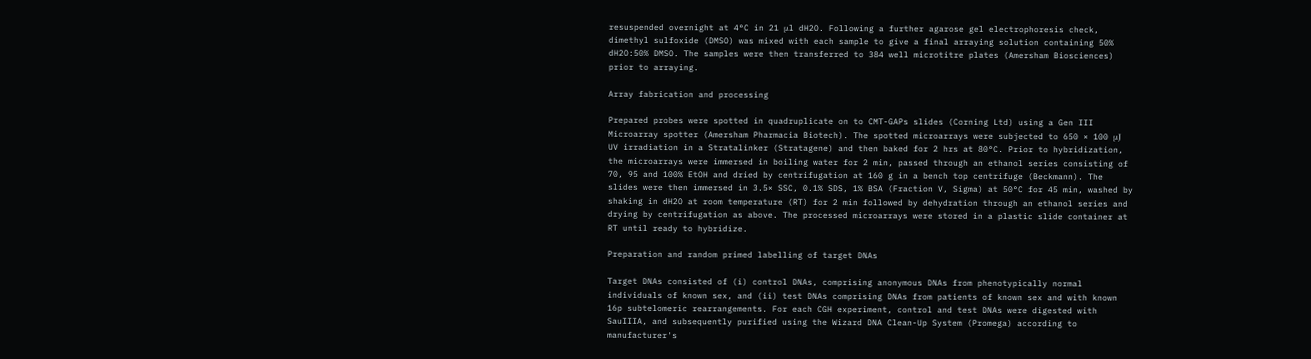resuspended overnight at 4°C in 21 μl dH2O. Following a further agarose gel electrophoresis check, dimethyl sulfoxide (DMSO) was mixed with each sample to give a final arraying solution containing 50% dH2O:50% DMSO. The samples were then transferred to 384 well microtitre plates (Amersham Biosciences) prior to arraying.

Array fabrication and processing

Prepared probes were spotted in quadruplicate on to CMT-GAPs slides (Corning Ltd) using a Gen III Microarray spotter (Amersham Pharmacia Biotech). The spotted microarrays were subjected to 650 × 100 μJ UV irradiation in a Stratalinker (Stratagene) and then baked for 2 hrs at 80°C. Prior to hybridization, the microarrays were immersed in boiling water for 2 min, passed through an ethanol series consisting of 70, 95 and 100% EtOH and dried by centrifugation at 160 g in a bench top centrifuge (Beckmann). The slides were then immersed in 3.5× SSC, 0.1% SDS, 1% BSA (Fraction V, Sigma) at 50°C for 45 min, washed by shaking in dH2O at room temperature (RT) for 2 min followed by dehydration through an ethanol series and drying by centrifugation as above. The processed microarrays were stored in a plastic slide container at RT until ready to hybridize.

Preparation and random primed labelling of target DNAs

Target DNAs consisted of (i) control DNAs, comprising anonymous DNAs from phenotypically normal individuals of known sex, and (ii) test DNAs comprising DNAs from patients of known sex and with known 16p subtelomeric rearrangements. For each CGH experiment, control and test DNAs were digested with SauIIIA, and subsequently purified using the Wizard DNA Clean-Up System (Promega) according to manufacturer's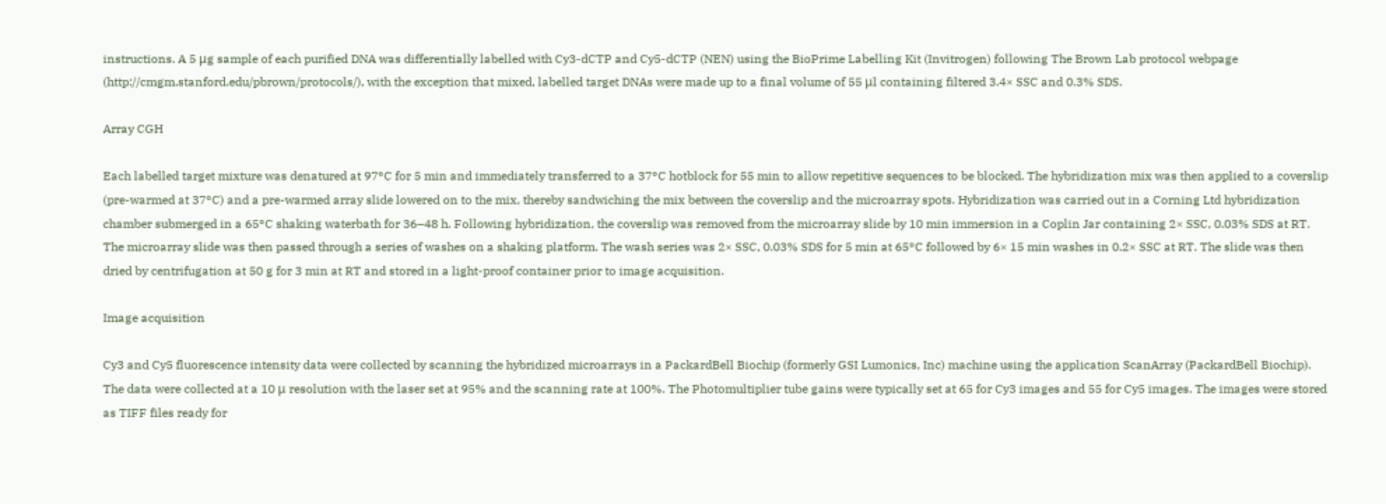instructions. A 5 μg sample of each purified DNA was differentially labelled with Cy3-dCTP and Cy5-dCTP (NEN) using the BioPrime Labelling Kit (Invitrogen) following The Brown Lab protocol webpage (http://cmgm.stanford.edu/pbrown/protocols/), with the exception that mixed, labelled target DNAs were made up to a final volume of 55 μl containing filtered 3.4× SSC and 0.3% SDS.

Array CGH

Each labelled target mixture was denatured at 97°C for 5 min and immediately transferred to a 37°C hotblock for 55 min to allow repetitive sequences to be blocked. The hybridization mix was then applied to a coverslip (pre-warmed at 37°C) and a pre-warmed array slide lowered on to the mix, thereby sandwiching the mix between the coverslip and the microarray spots. Hybridization was carried out in a Corning Ltd hybridization chamber submerged in a 65°C shaking waterbath for 36–48 h. Following hybridization, the coverslip was removed from the microarray slide by 10 min immersion in a Coplin Jar containing 2× SSC, 0.03% SDS at RT. The microarray slide was then passed through a series of washes on a shaking platform. The wash series was 2× SSC, 0.03% SDS for 5 min at 65°C followed by 6× 15 min washes in 0.2× SSC at RT. The slide was then dried by centrifugation at 50 g for 3 min at RT and stored in a light-proof container prior to image acquisition.

Image acquisition

Cy3 and Cy5 fluorescence intensity data were collected by scanning the hybridized microarrays in a PackardBell Biochip (formerly GSI Lumonics, Inc) machine using the application ScanArray (PackardBell Biochip). The data were collected at a 10 μ resolution with the laser set at 95% and the scanning rate at 100%. The Photomultiplier tube gains were typically set at 65 for Cy3 images and 55 for Cy5 images. The images were stored as TIFF files ready for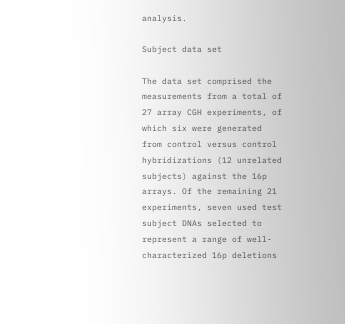analysis.

Subject data set

The data set comprised the measurements from a total of 27 array CGH experiments, of which six were generated from control versus control hybridizations (12 unrelated subjects) against the 16p arrays. Of the remaining 21 experiments, seven used test subject DNAs selected to represent a range of well-characterized 16p deletions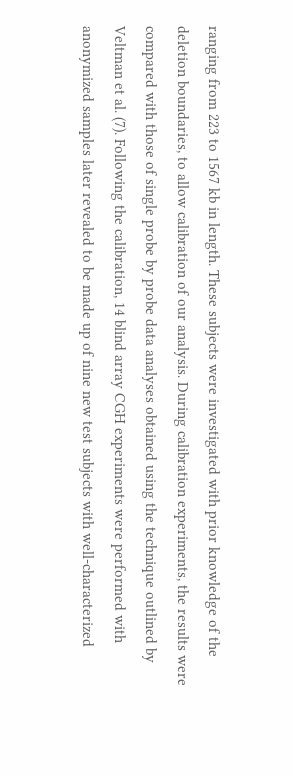ranging from 223 to 1567 kb in length. These subjects were investigated with prior knowledge of the deletion boundaries, to allow calibration of our analysis. During calibration experiments, the results were compared with those of single probe by probe data analyses obtained using the technique outlined by Veltman et al. (7). Following the calibration, 14 blind array CGH experiments were performed with anonymized samples later revealed to be made up of nine new test subjects with well-characterized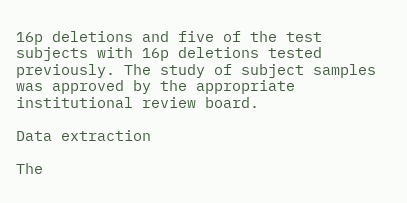16p deletions and five of the test subjects with 16p deletions tested previously. The study of subject samples was approved by the appropriate institutional review board.

Data extraction

The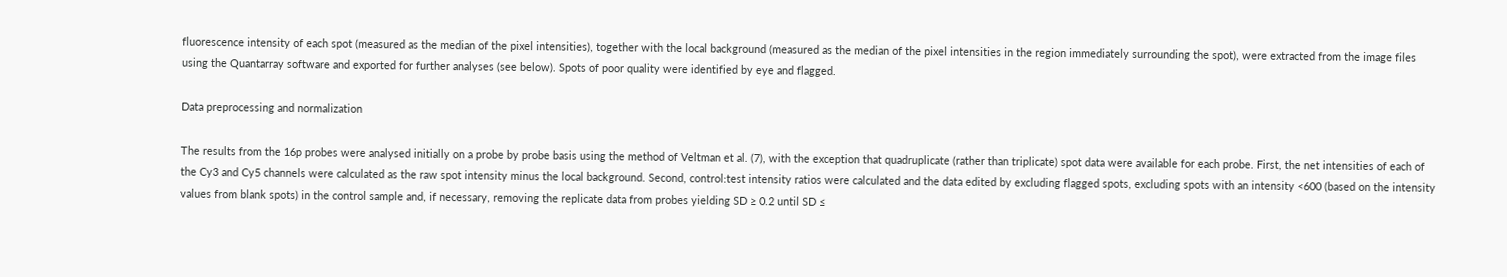fluorescence intensity of each spot (measured as the median of the pixel intensities), together with the local background (measured as the median of the pixel intensities in the region immediately surrounding the spot), were extracted from the image files using the Quantarray software and exported for further analyses (see below). Spots of poor quality were identified by eye and flagged.

Data preprocessing and normalization

The results from the 16p probes were analysed initially on a probe by probe basis using the method of Veltman et al. (7), with the exception that quadruplicate (rather than triplicate) spot data were available for each probe. First, the net intensities of each of the Cy3 and Cy5 channels were calculated as the raw spot intensity minus the local background. Second, control:test intensity ratios were calculated and the data edited by excluding flagged spots, excluding spots with an intensity <600 (based on the intensity values from blank spots) in the control sample and, if necessary, removing the replicate data from probes yielding SD ≥ 0.2 until SD ≤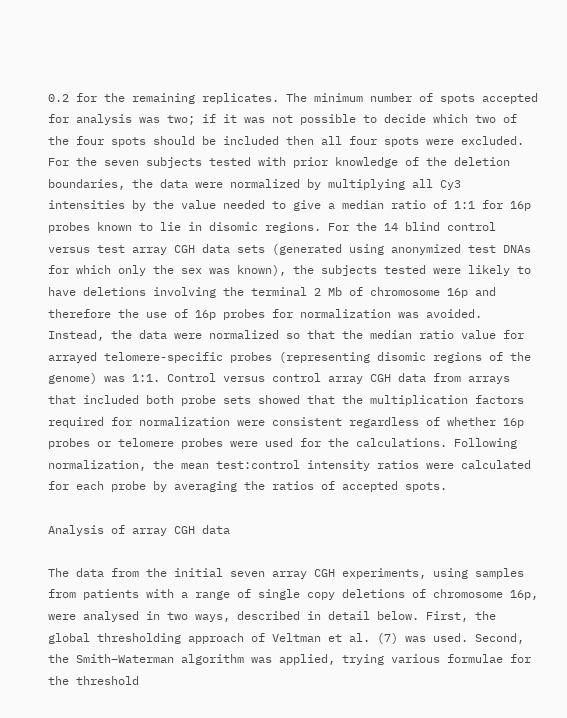0.2 for the remaining replicates. The minimum number of spots accepted for analysis was two; if it was not possible to decide which two of the four spots should be included then all four spots were excluded. For the seven subjects tested with prior knowledge of the deletion boundaries, the data were normalized by multiplying all Cy3 intensities by the value needed to give a median ratio of 1:1 for 16p probes known to lie in disomic regions. For the 14 blind control versus test array CGH data sets (generated using anonymized test DNAs for which only the sex was known), the subjects tested were likely to have deletions involving the terminal 2 Mb of chromosome 16p and therefore the use of 16p probes for normalization was avoided. Instead, the data were normalized so that the median ratio value for arrayed telomere-specific probes (representing disomic regions of the genome) was 1:1. Control versus control array CGH data from arrays that included both probe sets showed that the multiplication factors required for normalization were consistent regardless of whether 16p probes or telomere probes were used for the calculations. Following normalization, the mean test:control intensity ratios were calculated for each probe by averaging the ratios of accepted spots.

Analysis of array CGH data

The data from the initial seven array CGH experiments, using samples from patients with a range of single copy deletions of chromosome 16p, were analysed in two ways, described in detail below. First, the global thresholding approach of Veltman et al. (7) was used. Second, the Smith–Waterman algorithm was applied, trying various formulae for the threshold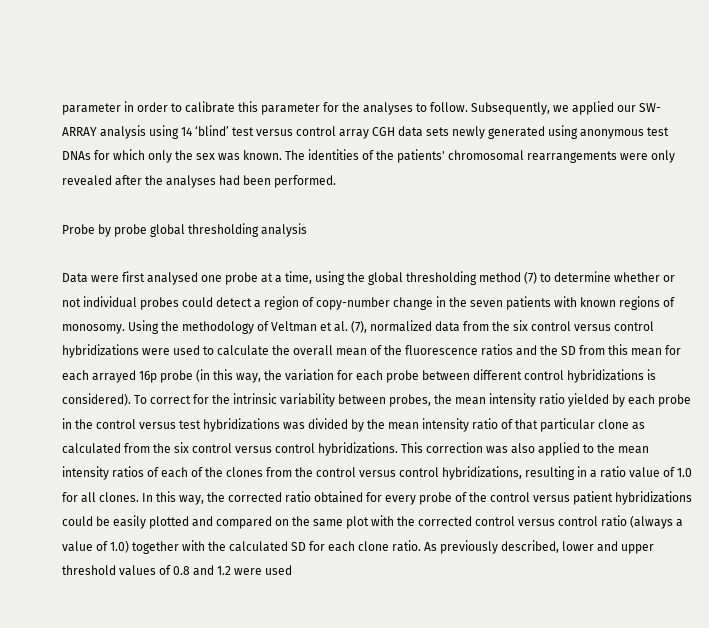parameter in order to calibrate this parameter for the analyses to follow. Subsequently, we applied our SW-ARRAY analysis using 14 ‘blind’ test versus control array CGH data sets newly generated using anonymous test DNAs for which only the sex was known. The identities of the patients' chromosomal rearrangements were only revealed after the analyses had been performed.

Probe by probe global thresholding analysis

Data were first analysed one probe at a time, using the global thresholding method (7) to determine whether or not individual probes could detect a region of copy-number change in the seven patients with known regions of monosomy. Using the methodology of Veltman et al. (7), normalized data from the six control versus control hybridizations were used to calculate the overall mean of the fluorescence ratios and the SD from this mean for each arrayed 16p probe (in this way, the variation for each probe between different control hybridizations is considered). To correct for the intrinsic variability between probes, the mean intensity ratio yielded by each probe in the control versus test hybridizations was divided by the mean intensity ratio of that particular clone as calculated from the six control versus control hybridizations. This correction was also applied to the mean intensity ratios of each of the clones from the control versus control hybridizations, resulting in a ratio value of 1.0 for all clones. In this way, the corrected ratio obtained for every probe of the control versus patient hybridizations could be easily plotted and compared on the same plot with the corrected control versus control ratio (always a value of 1.0) together with the calculated SD for each clone ratio. As previously described, lower and upper threshold values of 0.8 and 1.2 were used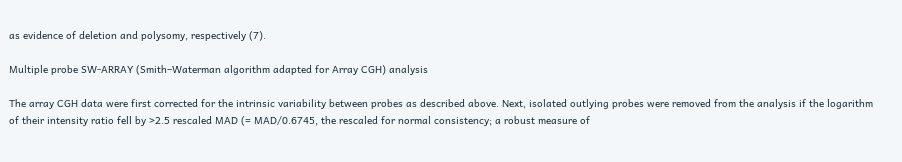as evidence of deletion and polysomy, respectively (7).

Multiple probe SW-ARRAY (Smith–Waterman algorithm adapted for Array CGH) analysis

The array CGH data were first corrected for the intrinsic variability between probes as described above. Next, isolated outlying probes were removed from the analysis if the logarithm of their intensity ratio fell by >2.5 rescaled MAD (= MAD/0.6745, the rescaled for normal consistency; a robust measure of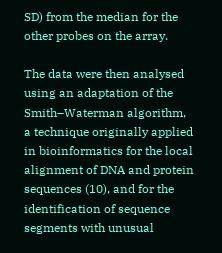SD) from the median for the other probes on the array.

The data were then analysed using an adaptation of the Smith–Waterman algorithm, a technique originally applied in bioinformatics for the local alignment of DNA and protein sequences (10), and for the identification of sequence segments with unusual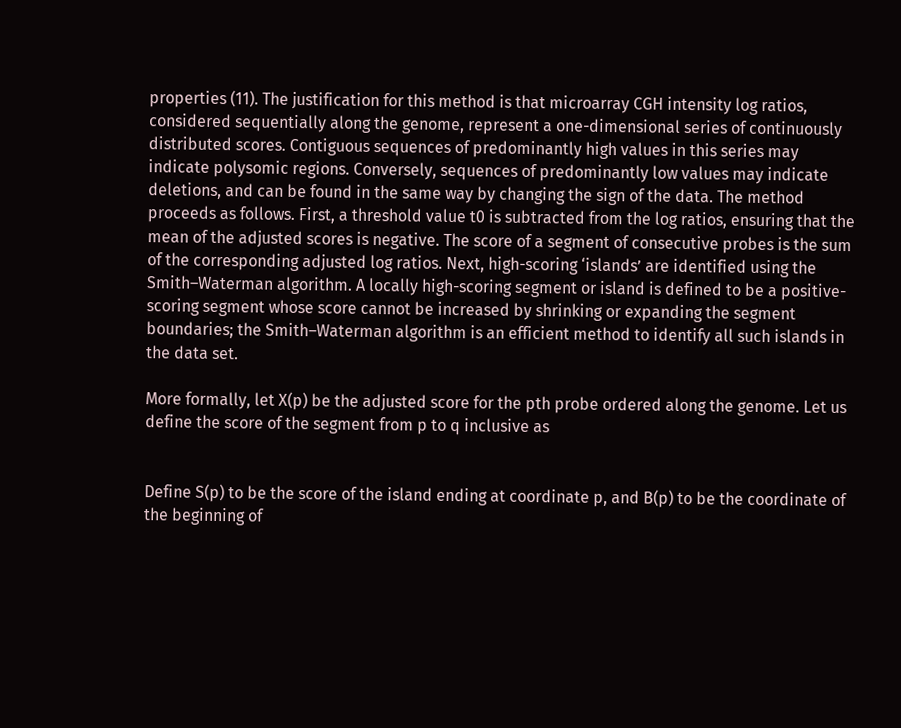properties (11). The justification for this method is that microarray CGH intensity log ratios, considered sequentially along the genome, represent a one-dimensional series of continuously distributed scores. Contiguous sequences of predominantly high values in this series may indicate polysomic regions. Conversely, sequences of predominantly low values may indicate deletions, and can be found in the same way by changing the sign of the data. The method proceeds as follows. First, a threshold value t0 is subtracted from the log ratios, ensuring that the mean of the adjusted scores is negative. The score of a segment of consecutive probes is the sum of the corresponding adjusted log ratios. Next, high-scoring ‘islands’ are identified using the Smith–Waterman algorithm. A locally high-scoring segment or island is defined to be a positive-scoring segment whose score cannot be increased by shrinking or expanding the segment boundaries; the Smith–Waterman algorithm is an efficient method to identify all such islands in the data set.

More formally, let X(p) be the adjusted score for the pth probe ordered along the genome. Let us define the score of the segment from p to q inclusive as


Define S(p) to be the score of the island ending at coordinate p, and B(p) to be the coordinate of the beginning of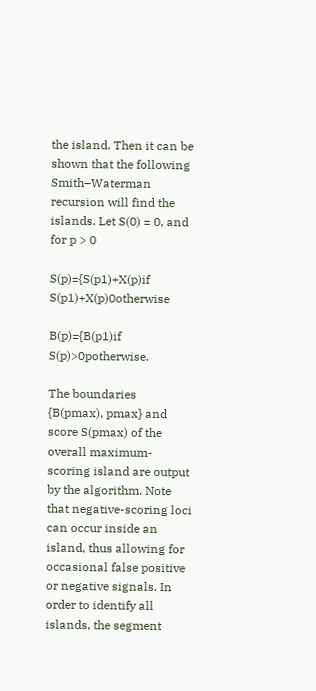the island. Then it can be shown that the following Smith–Waterman recursion will find the islands. Let S(0) = 0, and for p > 0

S(p)={S(p1)+X(p)if S(p1)+X(p)0otherwise

B(p)={B(p1)if S(p)>0potherwise.

The boundaries {B(pmax), pmax} and score S(pmax) of the overall maximum-scoring island are output by the algorithm. Note that negative-scoring loci can occur inside an island, thus allowing for occasional false positive or negative signals. In order to identify all islands, the segment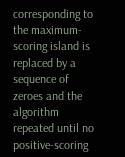corresponding to the maximum-scoring island is replaced by a sequence of zeroes and the algorithm repeated until no positive-scoring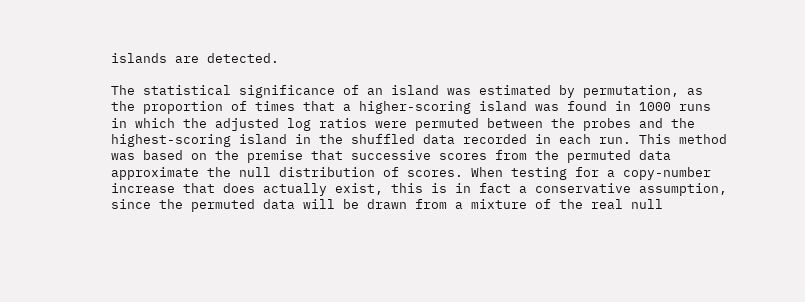islands are detected.

The statistical significance of an island was estimated by permutation, as the proportion of times that a higher-scoring island was found in 1000 runs in which the adjusted log ratios were permuted between the probes and the highest-scoring island in the shuffled data recorded in each run. This method was based on the premise that successive scores from the permuted data approximate the null distribution of scores. When testing for a copy-number increase that does actually exist, this is in fact a conservative assumption, since the permuted data will be drawn from a mixture of the real null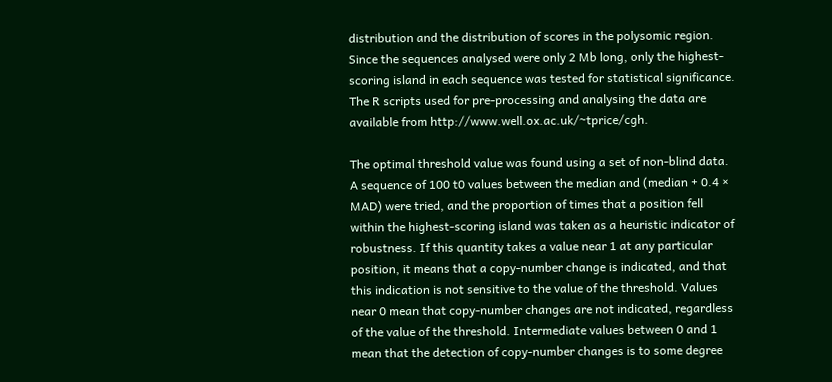distribution and the distribution of scores in the polysomic region. Since the sequences analysed were only 2 Mb long, only the highest-scoring island in each sequence was tested for statistical significance. The R scripts used for pre-processing and analysing the data are available from http://www.well.ox.ac.uk/~tprice/cgh.

The optimal threshold value was found using a set of non-blind data. A sequence of 100 t0 values between the median and (median + 0.4 × MAD) were tried, and the proportion of times that a position fell within the highest-scoring island was taken as a heuristic indicator of robustness. If this quantity takes a value near 1 at any particular position, it means that a copy-number change is indicated, and that this indication is not sensitive to the value of the threshold. Values near 0 mean that copy-number changes are not indicated, regardless of the value of the threshold. Intermediate values between 0 and 1 mean that the detection of copy-number changes is to some degree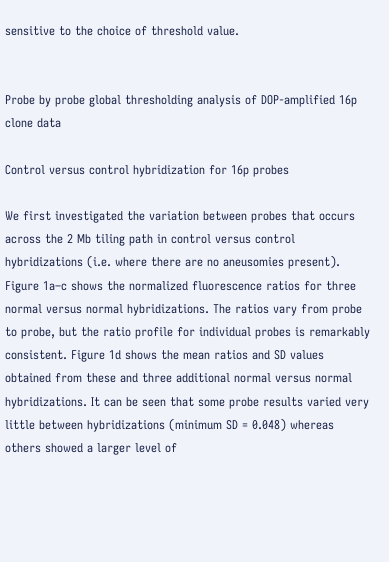sensitive to the choice of threshold value.


Probe by probe global thresholding analysis of DOP-amplified 16p clone data

Control versus control hybridization for 16p probes

We first investigated the variation between probes that occurs across the 2 Mb tiling path in control versus control hybridizations (i.e. where there are no aneusomies present). Figure 1a–c shows the normalized fluorescence ratios for three normal versus normal hybridizations. The ratios vary from probe to probe, but the ratio profile for individual probes is remarkably consistent. Figure 1d shows the mean ratios and SD values obtained from these and three additional normal versus normal hybridizations. It can be seen that some probe results varied very little between hybridizations (minimum SD = 0.048) whereas others showed a larger level of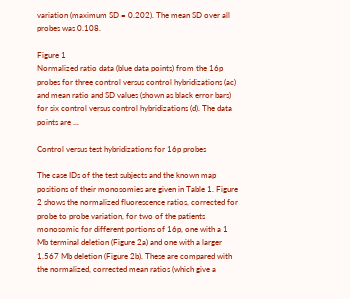variation (maximum SD = 0.202). The mean SD over all probes was 0.108.

Figure 1
Normalized ratio data (blue data points) from the 16p probes for three control versus control hybridizations (ac) and mean ratio and SD values (shown as black error bars) for six control versus control hybridizations (d). The data points are ...

Control versus test hybridizations for 16p probes

The case IDs of the test subjects and the known map positions of their monosomies are given in Table 1. Figure 2 shows the normalized fluorescence ratios, corrected for probe to probe variation, for two of the patients monosomic for different portions of 16p, one with a 1 Mb terminal deletion (Figure 2a) and one with a larger 1.567 Mb deletion (Figure 2b). These are compared with the normalized, corrected mean ratios (which give a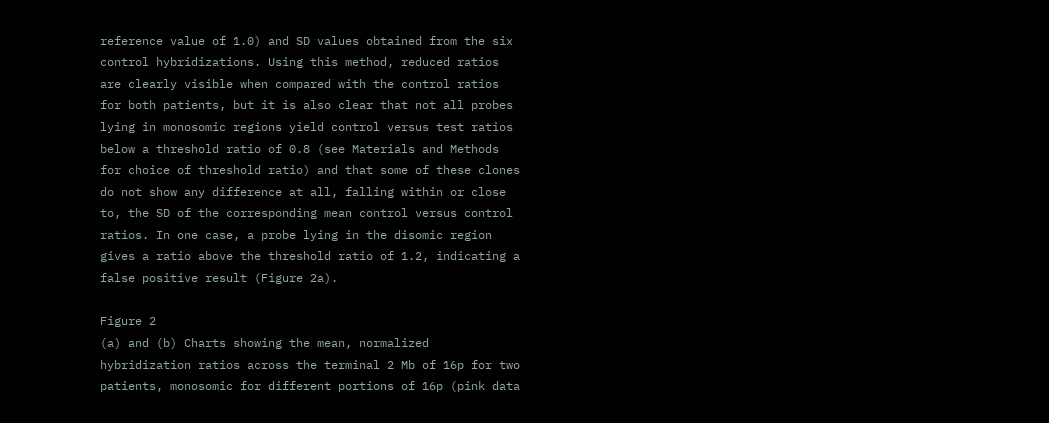reference value of 1.0) and SD values obtained from the six control hybridizations. Using this method, reduced ratios are clearly visible when compared with the control ratios for both patients, but it is also clear that not all probes lying in monosomic regions yield control versus test ratios below a threshold ratio of 0.8 (see Materials and Methods for choice of threshold ratio) and that some of these clones do not show any difference at all, falling within or close to, the SD of the corresponding mean control versus control ratios. In one case, a probe lying in the disomic region gives a ratio above the threshold ratio of 1.2, indicating a false positive result (Figure 2a).

Figure 2
(a) and (b) Charts showing the mean, normalized hybridization ratios across the terminal 2 Mb of 16p for two patients, monosomic for different portions of 16p (pink data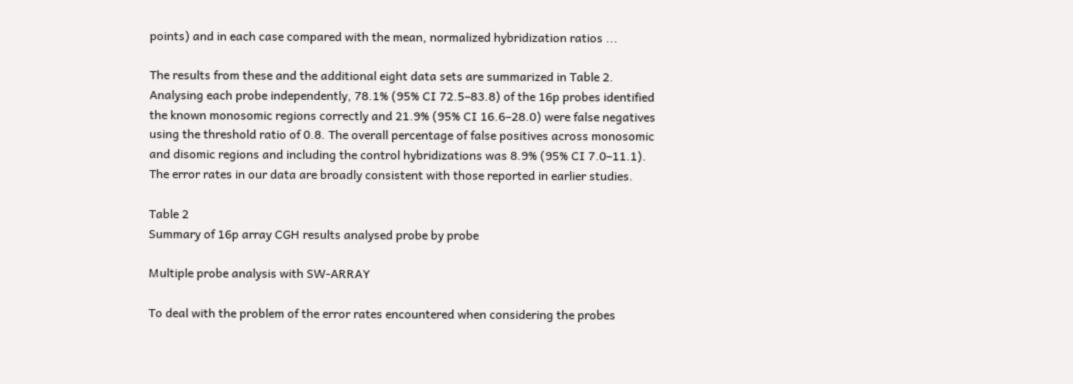points) and in each case compared with the mean, normalized hybridization ratios ...

The results from these and the additional eight data sets are summarized in Table 2. Analysing each probe independently, 78.1% (95% CI 72.5–83.8) of the 16p probes identified the known monosomic regions correctly and 21.9% (95% CI 16.6–28.0) were false negatives using the threshold ratio of 0.8. The overall percentage of false positives across monosomic and disomic regions and including the control hybridizations was 8.9% (95% CI 7.0–11.1). The error rates in our data are broadly consistent with those reported in earlier studies.

Table 2
Summary of 16p array CGH results analysed probe by probe

Multiple probe analysis with SW-ARRAY

To deal with the problem of the error rates encountered when considering the probes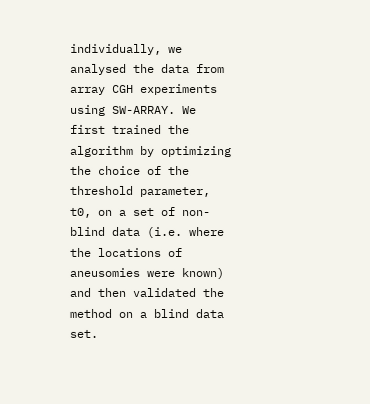individually, we analysed the data from array CGH experiments using SW-ARRAY. We first trained the algorithm by optimizing the choice of the threshold parameter, t0, on a set of non-blind data (i.e. where the locations of aneusomies were known) and then validated the method on a blind data set.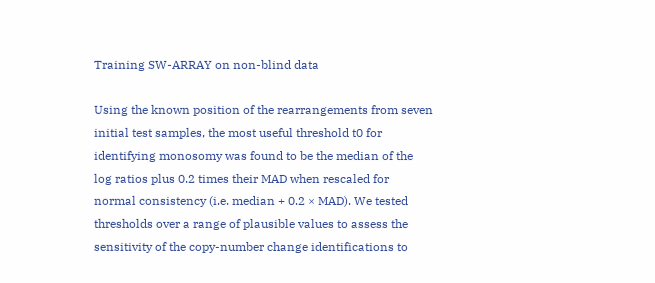Training SW-ARRAY on non-blind data

Using the known position of the rearrangements from seven initial test samples, the most useful threshold t0 for identifying monosomy was found to be the median of the log ratios plus 0.2 times their MAD when rescaled for normal consistency (i.e. median + 0.2 × MAD). We tested thresholds over a range of plausible values to assess the sensitivity of the copy-number change identifications to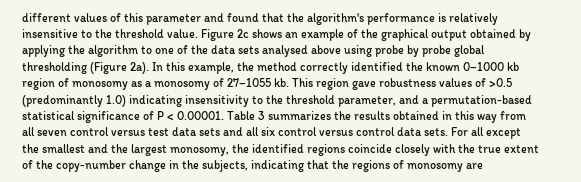different values of this parameter and found that the algorithm's performance is relatively insensitive to the threshold value. Figure 2c shows an example of the graphical output obtained by applying the algorithm to one of the data sets analysed above using probe by probe global thresholding (Figure 2a). In this example, the method correctly identified the known 0–1000 kb region of monosomy as a monosomy of 27–1055 kb. This region gave robustness values of >0.5 (predominantly 1.0) indicating insensitivity to the threshold parameter, and a permutation-based statistical significance of P < 0.00001. Table 3 summarizes the results obtained in this way from all seven control versus test data sets and all six control versus control data sets. For all except the smallest and the largest monosomy, the identified regions coincide closely with the true extent of the copy-number change in the subjects, indicating that the regions of monosomy are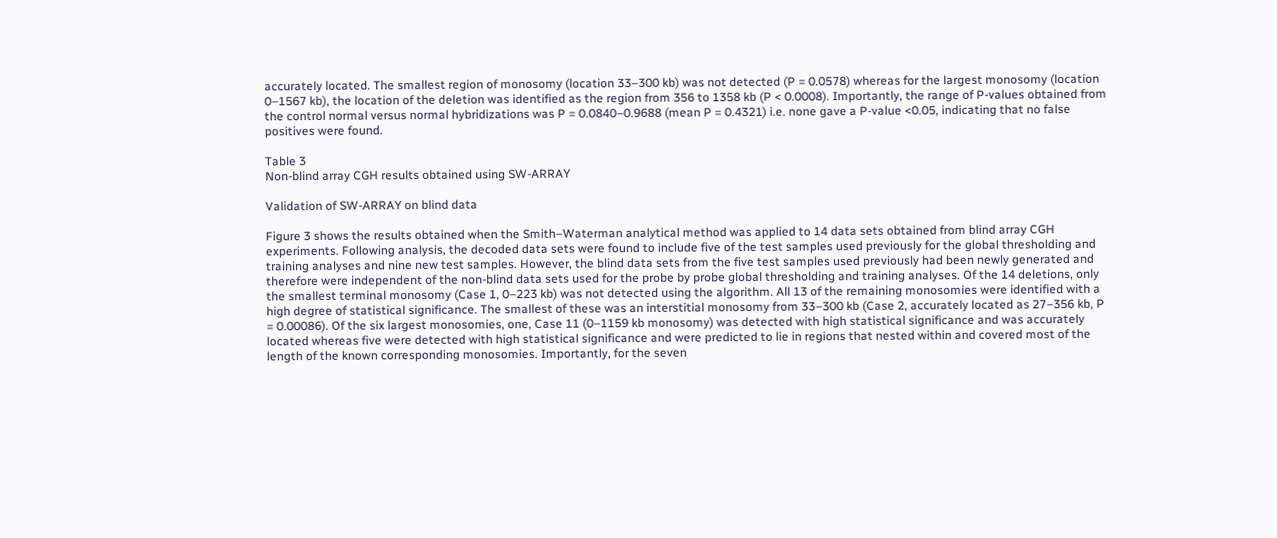accurately located. The smallest region of monosomy (location 33–300 kb) was not detected (P = 0.0578) whereas for the largest monosomy (location 0–1567 kb), the location of the deletion was identified as the region from 356 to 1358 kb (P < 0.0008). Importantly, the range of P-values obtained from the control normal versus normal hybridizations was P = 0.0840–0.9688 (mean P = 0.4321) i.e. none gave a P-value <0.05, indicating that no false positives were found.

Table 3
Non-blind array CGH results obtained using SW-ARRAY

Validation of SW-ARRAY on blind data

Figure 3 shows the results obtained when the Smith–Waterman analytical method was applied to 14 data sets obtained from blind array CGH experiments. Following analysis, the decoded data sets were found to include five of the test samples used previously for the global thresholding and training analyses and nine new test samples. However, the blind data sets from the five test samples used previously had been newly generated and therefore were independent of the non-blind data sets used for the probe by probe global thresholding and training analyses. Of the 14 deletions, only the smallest terminal monosomy (Case 1, 0–223 kb) was not detected using the algorithm. All 13 of the remaining monosomies were identified with a high degree of statistical significance. The smallest of these was an interstitial monosomy from 33–300 kb (Case 2, accurately located as 27–356 kb, P = 0.00086). Of the six largest monosomies, one, Case 11 (0–1159 kb monosomy) was detected with high statistical significance and was accurately located whereas five were detected with high statistical significance and were predicted to lie in regions that nested within and covered most of the length of the known corresponding monosomies. Importantly, for the seven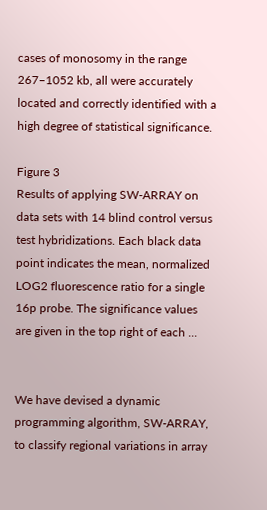cases of monosomy in the range 267–1052 kb, all were accurately located and correctly identified with a high degree of statistical significance.

Figure 3
Results of applying SW-ARRAY on data sets with 14 blind control versus test hybridizations. Each black data point indicates the mean, normalized LOG2 fluorescence ratio for a single 16p probe. The significance values are given in the top right of each ...


We have devised a dynamic programming algorithm, SW-ARRAY, to classify regional variations in array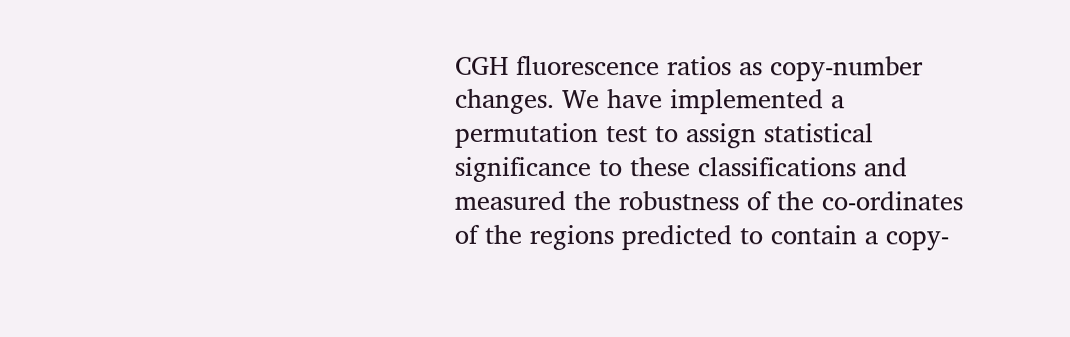CGH fluorescence ratios as copy-number changes. We have implemented a permutation test to assign statistical significance to these classifications and measured the robustness of the co-ordinates of the regions predicted to contain a copy-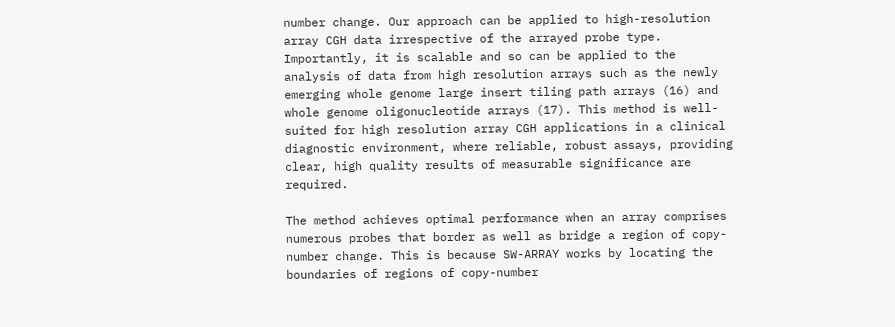number change. Our approach can be applied to high-resolution array CGH data irrespective of the arrayed probe type. Importantly, it is scalable and so can be applied to the analysis of data from high resolution arrays such as the newly emerging whole genome large insert tiling path arrays (16) and whole genome oligonucleotide arrays (17). This method is well-suited for high resolution array CGH applications in a clinical diagnostic environment, where reliable, robust assays, providing clear, high quality results of measurable significance are required.

The method achieves optimal performance when an array comprises numerous probes that border as well as bridge a region of copy-number change. This is because SW-ARRAY works by locating the boundaries of regions of copy-number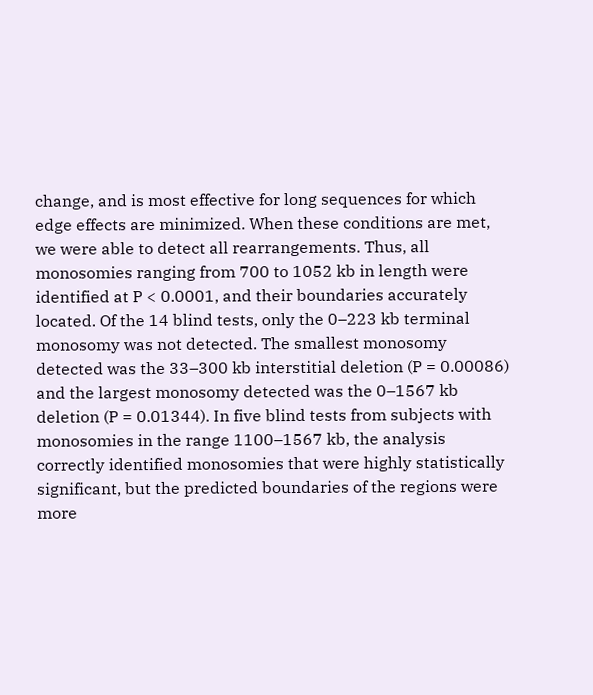change, and is most effective for long sequences for which edge effects are minimized. When these conditions are met, we were able to detect all rearrangements. Thus, all monosomies ranging from 700 to 1052 kb in length were identified at P < 0.0001, and their boundaries accurately located. Of the 14 blind tests, only the 0–223 kb terminal monosomy was not detected. The smallest monosomy detected was the 33–300 kb interstitial deletion (P = 0.00086) and the largest monosomy detected was the 0–1567 kb deletion (P = 0.01344). In five blind tests from subjects with monosomies in the range 1100–1567 kb, the analysis correctly identified monosomies that were highly statistically significant, but the predicted boundaries of the regions were more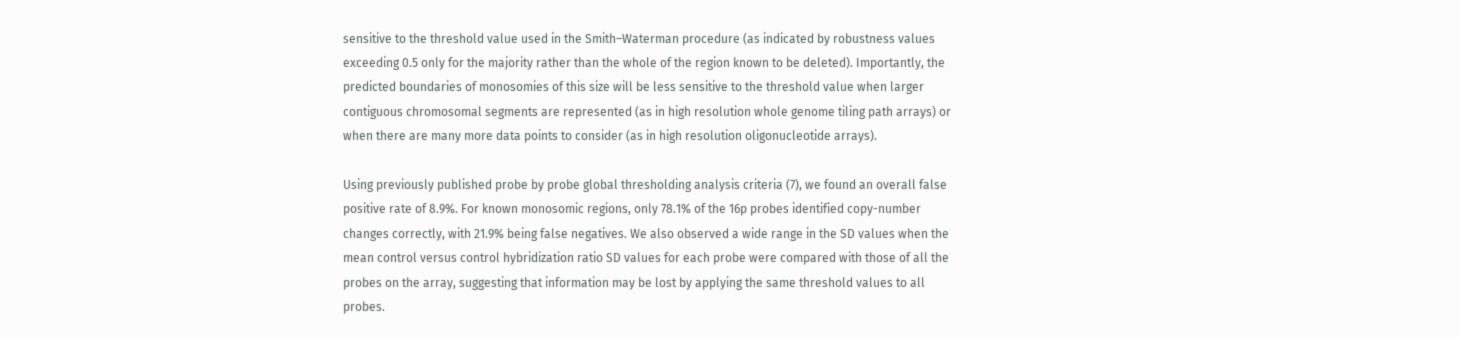sensitive to the threshold value used in the Smith–Waterman procedure (as indicated by robustness values exceeding 0.5 only for the majority rather than the whole of the region known to be deleted). Importantly, the predicted boundaries of monosomies of this size will be less sensitive to the threshold value when larger contiguous chromosomal segments are represented (as in high resolution whole genome tiling path arrays) or when there are many more data points to consider (as in high resolution oligonucleotide arrays).

Using previously published probe by probe global thresholding analysis criteria (7), we found an overall false positive rate of 8.9%. For known monosomic regions, only 78.1% of the 16p probes identified copy-number changes correctly, with 21.9% being false negatives. We also observed a wide range in the SD values when the mean control versus control hybridization ratio SD values for each probe were compared with those of all the probes on the array, suggesting that information may be lost by applying the same threshold values to all probes.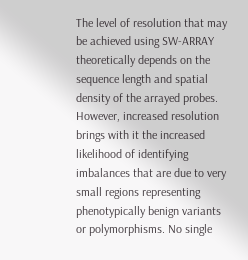The level of resolution that may be achieved using SW-ARRAY theoretically depends on the sequence length and spatial density of the arrayed probes. However, increased resolution brings with it the increased likelihood of identifying imbalances that are due to very small regions representing phenotypically benign variants or polymorphisms. No single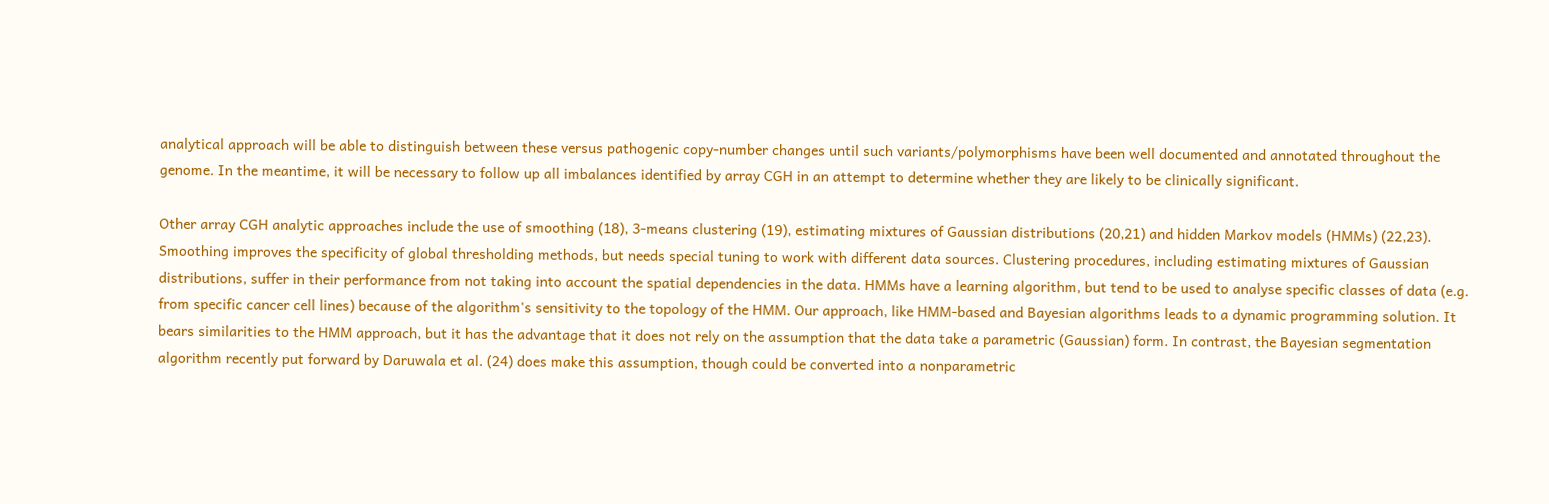analytical approach will be able to distinguish between these versus pathogenic copy-number changes until such variants/polymorphisms have been well documented and annotated throughout the genome. In the meantime, it will be necessary to follow up all imbalances identified by array CGH in an attempt to determine whether they are likely to be clinically significant.

Other array CGH analytic approaches include the use of smoothing (18), 3-means clustering (19), estimating mixtures of Gaussian distributions (20,21) and hidden Markov models (HMMs) (22,23). Smoothing improves the specificity of global thresholding methods, but needs special tuning to work with different data sources. Clustering procedures, including estimating mixtures of Gaussian distributions, suffer in their performance from not taking into account the spatial dependencies in the data. HMMs have a learning algorithm, but tend to be used to analyse specific classes of data (e.g. from specific cancer cell lines) because of the algorithm's sensitivity to the topology of the HMM. Our approach, like HMM-based and Bayesian algorithms leads to a dynamic programming solution. It bears similarities to the HMM approach, but it has the advantage that it does not rely on the assumption that the data take a parametric (Gaussian) form. In contrast, the Bayesian segmentation algorithm recently put forward by Daruwala et al. (24) does make this assumption, though could be converted into a nonparametric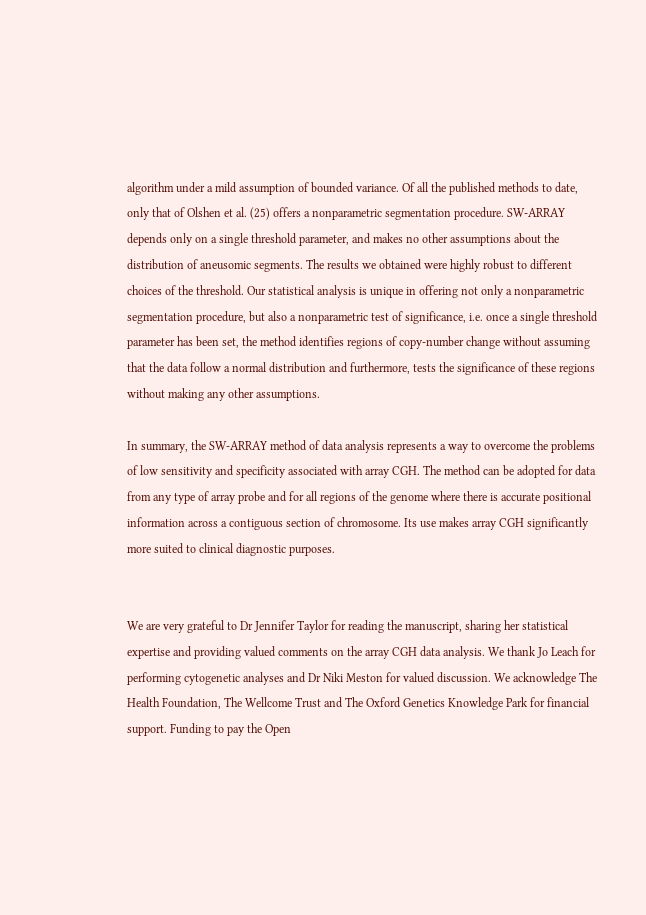algorithm under a mild assumption of bounded variance. Of all the published methods to date, only that of Olshen et al. (25) offers a nonparametric segmentation procedure. SW-ARRAY depends only on a single threshold parameter, and makes no other assumptions about the distribution of aneusomic segments. The results we obtained were highly robust to different choices of the threshold. Our statistical analysis is unique in offering not only a nonparametric segmentation procedure, but also a nonparametric test of significance, i.e. once a single threshold parameter has been set, the method identifies regions of copy-number change without assuming that the data follow a normal distribution and furthermore, tests the significance of these regions without making any other assumptions.

In summary, the SW-ARRAY method of data analysis represents a way to overcome the problems of low sensitivity and specificity associated with array CGH. The method can be adopted for data from any type of array probe and for all regions of the genome where there is accurate positional information across a contiguous section of chromosome. Its use makes array CGH significantly more suited to clinical diagnostic purposes.


We are very grateful to Dr Jennifer Taylor for reading the manuscript, sharing her statistical expertise and providing valued comments on the array CGH data analysis. We thank Jo Leach for performing cytogenetic analyses and Dr Niki Meston for valued discussion. We acknowledge The Health Foundation, The Wellcome Trust and The Oxford Genetics Knowledge Park for financial support. Funding to pay the Open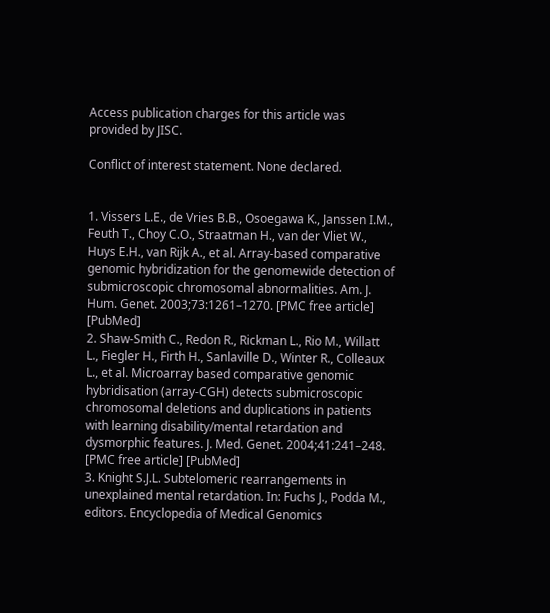Access publication charges for this article was provided by JISC.

Conflict of interest statement. None declared.


1. Vissers L.E., de Vries B.B., Osoegawa K., Janssen I.M., Feuth T., Choy C.O., Straatman H., van der Vliet W., Huys E.H., van Rijk A., et al. Array-based comparative genomic hybridization for the genomewide detection of submicroscopic chromosomal abnormalities. Am. J. Hum. Genet. 2003;73:1261–1270. [PMC free article] [PubMed]
2. Shaw-Smith C., Redon R., Rickman L., Rio M., Willatt L., Fiegler H., Firth H., Sanlaville D., Winter R., Colleaux L., et al. Microarray based comparative genomic hybridisation (array-CGH) detects submicroscopic chromosomal deletions and duplications in patients with learning disability/mental retardation and dysmorphic features. J. Med. Genet. 2004;41:241–248. [PMC free article] [PubMed]
3. Knight S.J.L. Subtelomeric rearrangements in unexplained mental retardation. In: Fuchs J., Podda M., editors. Encyclopedia of Medical Genomics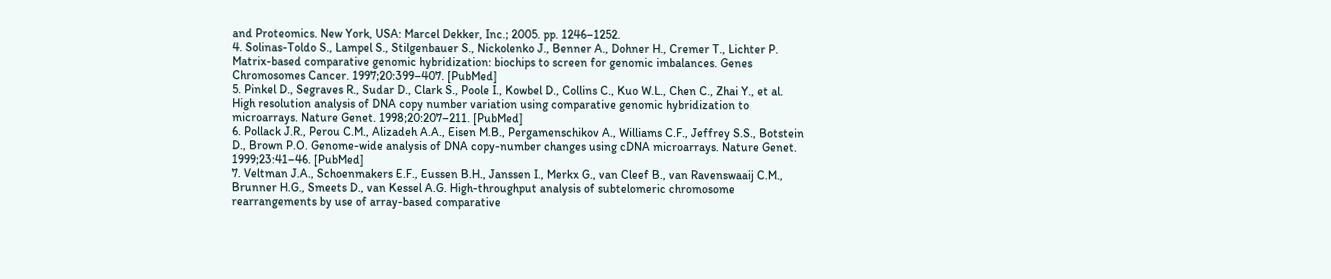and Proteomics. New York, USA: Marcel Dekker, Inc.; 2005. pp. 1246–1252.
4. Solinas-Toldo S., Lampel S., Stilgenbauer S., Nickolenko J., Benner A., Dohner H., Cremer T., Lichter P. Matrix-based comparative genomic hybridization: biochips to screen for genomic imbalances. Genes Chromosomes Cancer. 1997;20:399–407. [PubMed]
5. Pinkel D., Segraves R., Sudar D., Clark S., Poole I., Kowbel D., Collins C., Kuo W.L., Chen C., Zhai Y., et al. High resolution analysis of DNA copy number variation using comparative genomic hybridization to microarrays. Nature Genet. 1998;20:207–211. [PubMed]
6. Pollack J.R., Perou C.M., Alizadeh A.A., Eisen M.B., Pergamenschikov A., Williams C.F., Jeffrey S.S., Botstein D., Brown P.O. Genome-wide analysis of DNA copy-number changes using cDNA microarrays. Nature Genet. 1999;23:41–46. [PubMed]
7. Veltman J.A., Schoenmakers E.F., Eussen B.H., Janssen I., Merkx G., van Cleef B., van Ravenswaaij C.M., Brunner H.G., Smeets D., van Kessel A.G. High-throughput analysis of subtelomeric chromosome rearrangements by use of array-based comparative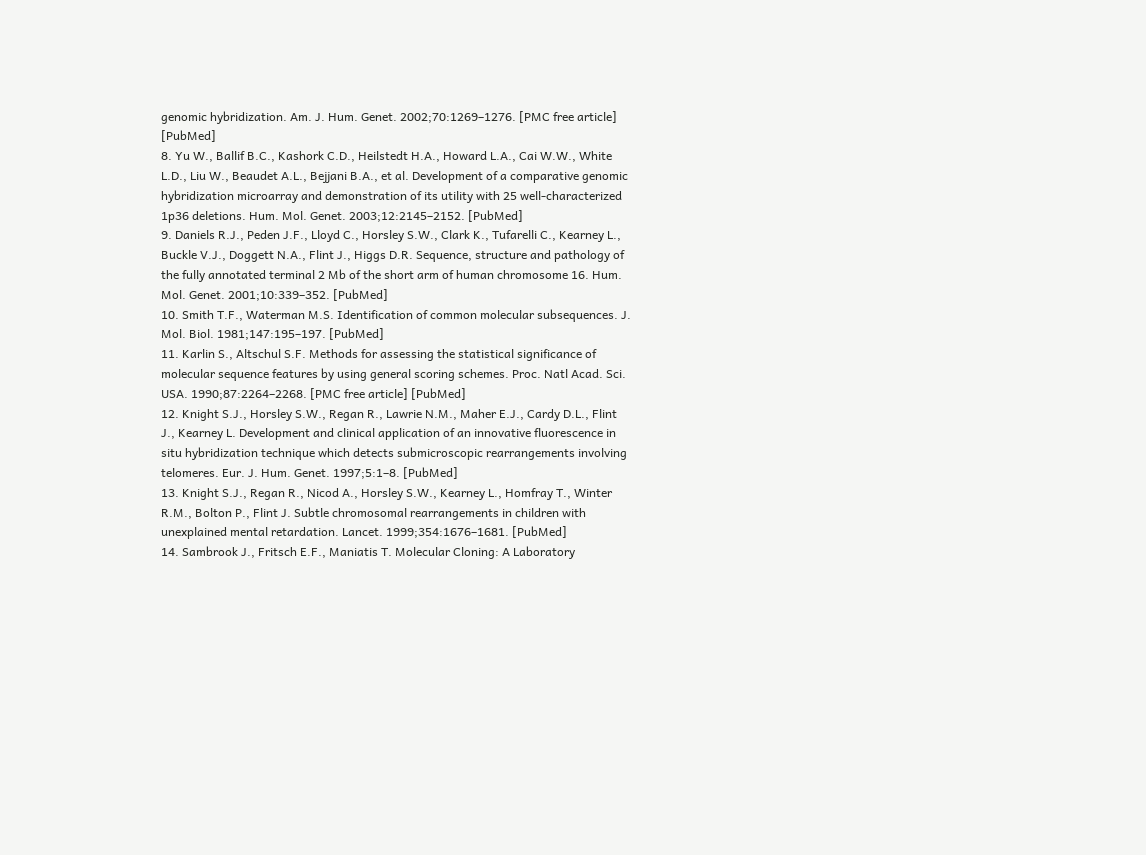genomic hybridization. Am. J. Hum. Genet. 2002;70:1269–1276. [PMC free article] [PubMed]
8. Yu W., Ballif B.C., Kashork C.D., Heilstedt H.A., Howard L.A., Cai W.W., White L.D., Liu W., Beaudet A.L., Bejjani B.A., et al. Development of a comparative genomic hybridization microarray and demonstration of its utility with 25 well-characterized 1p36 deletions. Hum. Mol. Genet. 2003;12:2145–2152. [PubMed]
9. Daniels R.J., Peden J.F., Lloyd C., Horsley S.W., Clark K., Tufarelli C., Kearney L., Buckle V.J., Doggett N.A., Flint J., Higgs D.R. Sequence, structure and pathology of the fully annotated terminal 2 Mb of the short arm of human chromosome 16. Hum. Mol. Genet. 2001;10:339–352. [PubMed]
10. Smith T.F., Waterman M.S. Identification of common molecular subsequences. J. Mol. Biol. 1981;147:195–197. [PubMed]
11. Karlin S., Altschul S.F. Methods for assessing the statistical significance of molecular sequence features by using general scoring schemes. Proc. Natl Acad. Sci. USA. 1990;87:2264–2268. [PMC free article] [PubMed]
12. Knight S.J., Horsley S.W., Regan R., Lawrie N.M., Maher E.J., Cardy D.L., Flint J., Kearney L. Development and clinical application of an innovative fluorescence in situ hybridization technique which detects submicroscopic rearrangements involving telomeres. Eur. J. Hum. Genet. 1997;5:1–8. [PubMed]
13. Knight S.J., Regan R., Nicod A., Horsley S.W., Kearney L., Homfray T., Winter R.M., Bolton P., Flint J. Subtle chromosomal rearrangements in children with unexplained mental retardation. Lancet. 1999;354:1676–1681. [PubMed]
14. Sambrook J., Fritsch E.F., Maniatis T. Molecular Cloning: A Laboratory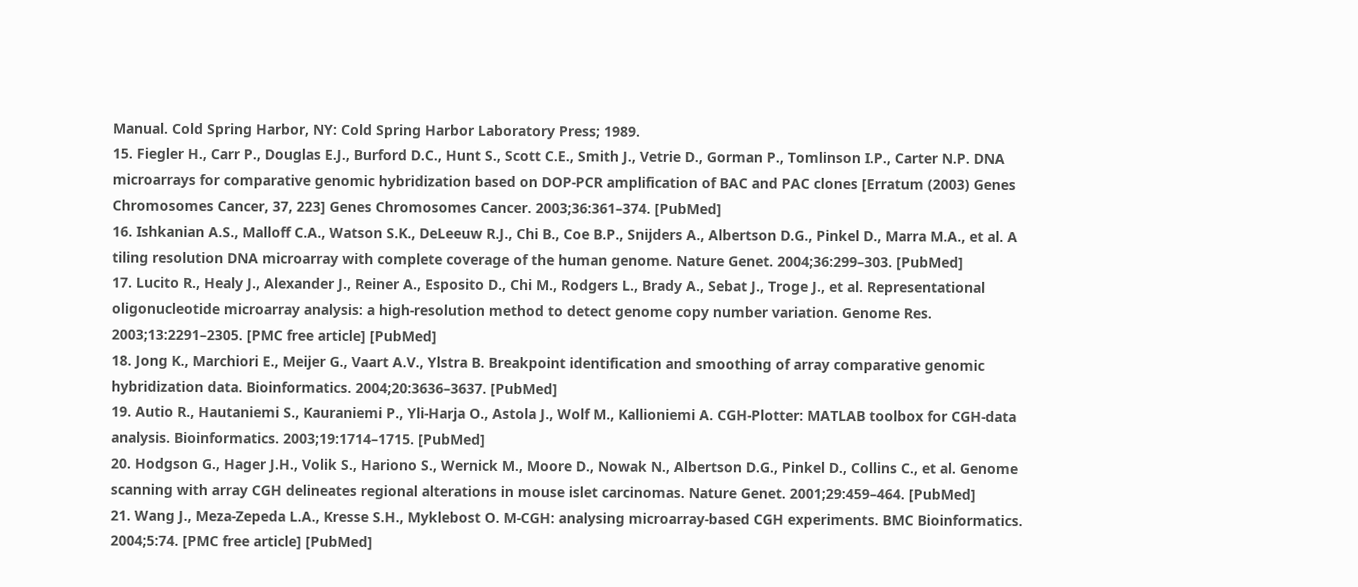Manual. Cold Spring Harbor, NY: Cold Spring Harbor Laboratory Press; 1989.
15. Fiegler H., Carr P., Douglas E.J., Burford D.C., Hunt S., Scott C.E., Smith J., Vetrie D., Gorman P., Tomlinson I.P., Carter N.P. DNA microarrays for comparative genomic hybridization based on DOP-PCR amplification of BAC and PAC clones [Erratum (2003) Genes Chromosomes Cancer, 37, 223] Genes Chromosomes Cancer. 2003;36:361–374. [PubMed]
16. Ishkanian A.S., Malloff C.A., Watson S.K., DeLeeuw R.J., Chi B., Coe B.P., Snijders A., Albertson D.G., Pinkel D., Marra M.A., et al. A tiling resolution DNA microarray with complete coverage of the human genome. Nature Genet. 2004;36:299–303. [PubMed]
17. Lucito R., Healy J., Alexander J., Reiner A., Esposito D., Chi M., Rodgers L., Brady A., Sebat J., Troge J., et al. Representational oligonucleotide microarray analysis: a high-resolution method to detect genome copy number variation. Genome Res. 2003;13:2291–2305. [PMC free article] [PubMed]
18. Jong K., Marchiori E., Meijer G., Vaart A.V., Ylstra B. Breakpoint identification and smoothing of array comparative genomic hybridization data. Bioinformatics. 2004;20:3636–3637. [PubMed]
19. Autio R., Hautaniemi S., Kauraniemi P., Yli-Harja O., Astola J., Wolf M., Kallioniemi A. CGH-Plotter: MATLAB toolbox for CGH-data analysis. Bioinformatics. 2003;19:1714–1715. [PubMed]
20. Hodgson G., Hager J.H., Volik S., Hariono S., Wernick M., Moore D., Nowak N., Albertson D.G., Pinkel D., Collins C., et al. Genome scanning with array CGH delineates regional alterations in mouse islet carcinomas. Nature Genet. 2001;29:459–464. [PubMed]
21. Wang J., Meza-Zepeda L.A., Kresse S.H., Myklebost O. M-CGH: analysing microarray-based CGH experiments. BMC Bioinformatics. 2004;5:74. [PMC free article] [PubMed]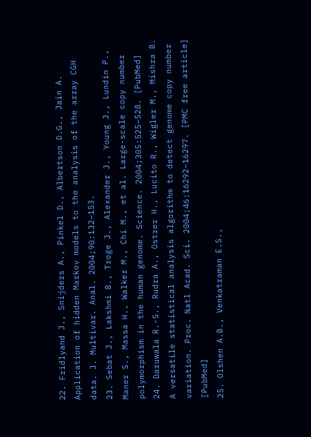22. Fridlyand J., Snijders A., Pinkel D., Albertson D.G., Jain A. Application of hidden Markov models to the analysis of the array CGH data. J. Multivar. Anal. 2004;90:132–153.
23. Sebat J., Lakshmi B., Troge J., Alexander J., Young J., Lundin P., Maner S., Massa H., Walker M., Chi M., et al. Large-scale copy number polymorphism in the human genome. Science. 2004;305:525–528. [PubMed]
24. Daruwala R.-S., Rudra A., Ostrer H., Lucito R., Wigler M., Mishra B. A versatile statistical analysis algorithm to detect genome copy number variation. Proc. Natl Acad. Sci. 2004;46:16292–16297. [PMC free article] [PubMed]
25. Olshen A.B., Venkatraman E.S.,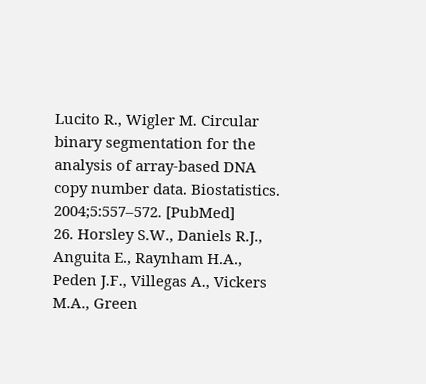Lucito R., Wigler M. Circular binary segmentation for the analysis of array-based DNA copy number data. Biostatistics. 2004;5:557–572. [PubMed]
26. Horsley S.W., Daniels R.J., Anguita E., Raynham H.A., Peden J.F., Villegas A., Vickers M.A., Green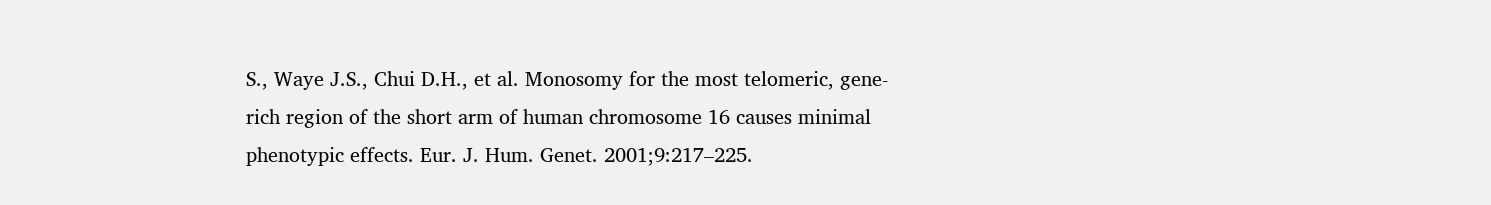S., Waye J.S., Chui D.H., et al. Monosomy for the most telomeric, gene-rich region of the short arm of human chromosome 16 causes minimal phenotypic effects. Eur. J. Hum. Genet. 2001;9:217–225.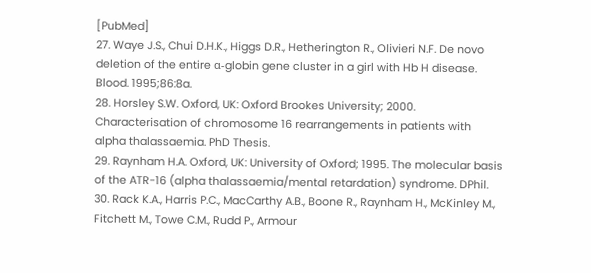[PubMed]
27. Waye J.S., Chui D.H.K., Higgs D.R., Hetherington R., Olivieri N.F. De novo deletion of the entire α-globin gene cluster in a girl with Hb H disease. Blood. 1995;86:8a.
28. Horsley S.W. Oxford, UK: Oxford Brookes University; 2000. Characterisation of chromosome 16 rearrangements in patients with alpha thalassaemia. PhD Thesis.
29. Raynham H.A. Oxford, UK: University of Oxford; 1995. The molecular basis of the ATR-16 (alpha thalassaemia/mental retardation) syndrome. DPhil.
30. Rack K.A., Harris P.C., MacCarthy A.B., Boone R., Raynham H., McKinley M., Fitchett M., Towe C.M., Rudd P., Armour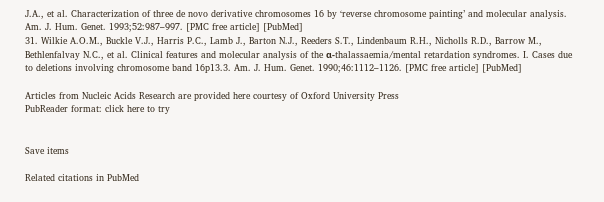J.A., et al. Characterization of three de novo derivative chromosomes 16 by ‘reverse chromosome painting’ and molecular analysis. Am. J. Hum. Genet. 1993;52:987–997. [PMC free article] [PubMed]
31. Wilkie A.O.M., Buckle V.J., Harris P.C., Lamb J., Barton N.J., Reeders S.T., Lindenbaum R.H., Nicholls R.D., Barrow M., Bethlenfalvay N.C., et al. Clinical features and molecular analysis of the α-thalassaemia/mental retardation syndromes. I. Cases due to deletions involving chromosome band 16p13.3. Am. J. Hum. Genet. 1990;46:1112–1126. [PMC free article] [PubMed]

Articles from Nucleic Acids Research are provided here courtesy of Oxford University Press
PubReader format: click here to try


Save items

Related citations in PubMed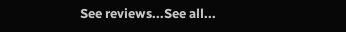See reviews...See all...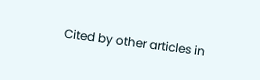Cited by other articles in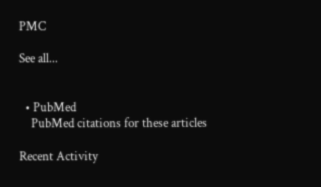PMC

See all...


  • PubMed
    PubMed citations for these articles

Recent Activity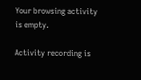Your browsing activity is empty.

Activity recording is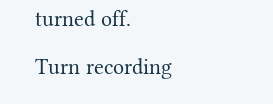turned off.

Turn recording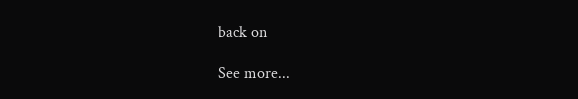back on

See more...